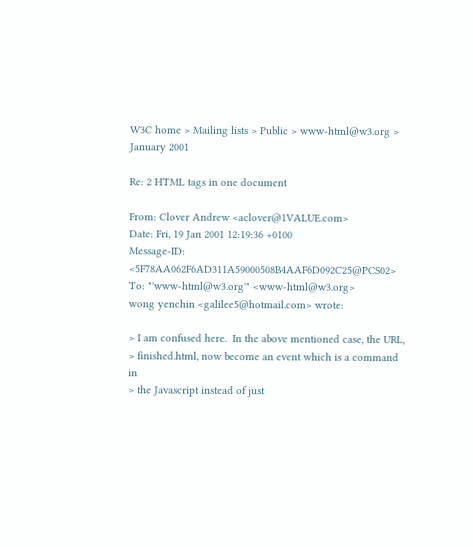W3C home > Mailing lists > Public > www-html@w3.org > January 2001

Re: 2 HTML tags in one document

From: Clover Andrew <aclover@1VALUE.com>
Date: Fri, 19 Jan 2001 12:19:36 +0100
Message-ID: <5F78AA062F6AD311A59000508B4AAF6D092C25@PCS02>
To: "'www-html@w3.org'" <www-html@w3.org>
wong yenchin <galilee5@hotmail.com> wrote:

> I am confused here.  In the above mentioned case, the URL,
> finished.html, now become an event which is a command in
> the Javascript instead of just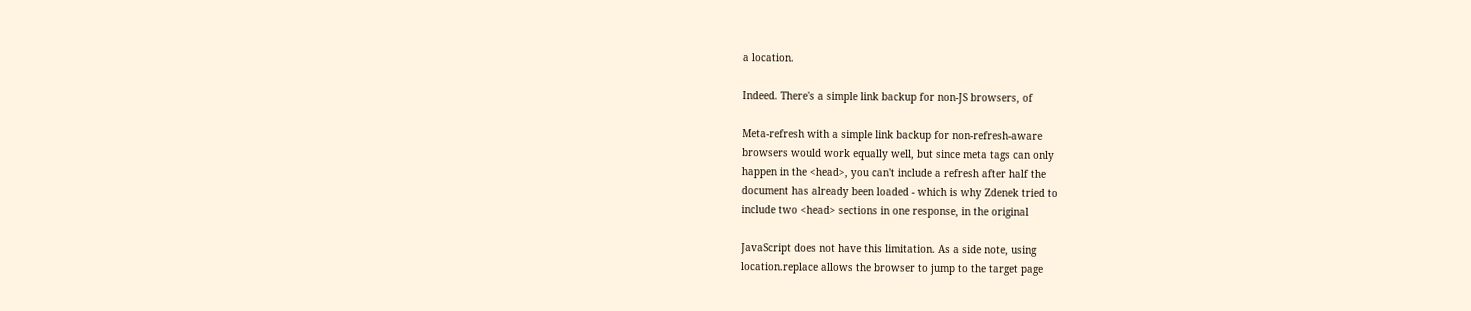a location.

Indeed. There's a simple link backup for non-JS browsers, of

Meta-refresh with a simple link backup for non-refresh-aware
browsers would work equally well, but since meta tags can only
happen in the <head>, you can't include a refresh after half the
document has already been loaded - which is why Zdenek tried to
include two <head> sections in one response, in the original

JavaScript does not have this limitation. As a side note, using
location.replace allows the browser to jump to the target page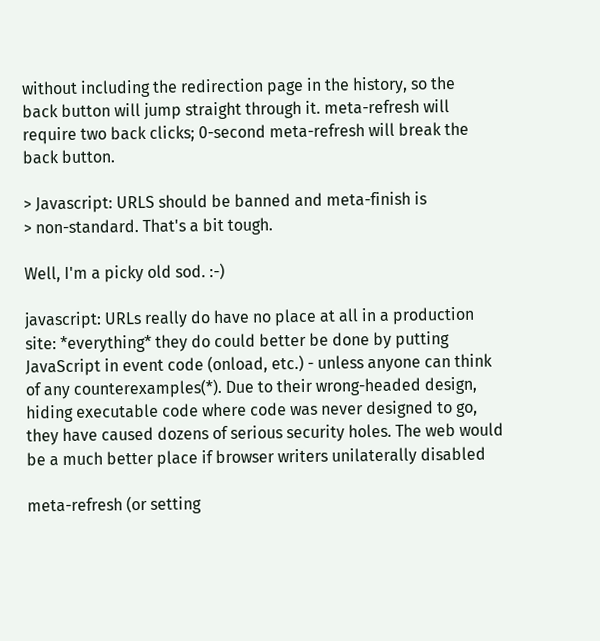without including the redirection page in the history, so the
back button will jump straight through it. meta-refresh will
require two back clicks; 0-second meta-refresh will break the
back button.

> Javascript: URLS should be banned and meta-finish is
> non-standard. That's a bit tough.

Well, I'm a picky old sod. :-)

javascript: URLs really do have no place at all in a production
site: *everything* they do could better be done by putting
JavaScript in event code (onload, etc.) - unless anyone can think
of any counterexamples(*). Due to their wrong-headed design,
hiding executable code where code was never designed to go,
they have caused dozens of serious security holes. The web would
be a much better place if browser writers unilaterally disabled

meta-refresh (or setting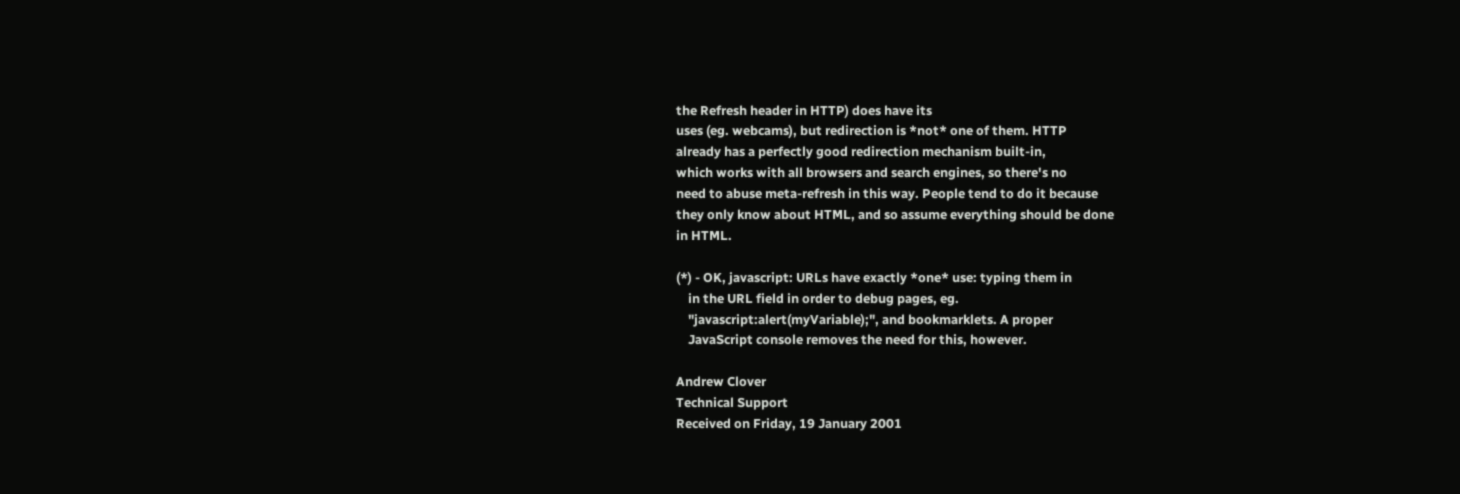the Refresh header in HTTP) does have its
uses (eg. webcams), but redirection is *not* one of them. HTTP
already has a perfectly good redirection mechanism built-in,
which works with all browsers and search engines, so there's no
need to abuse meta-refresh in this way. People tend to do it because
they only know about HTML, and so assume everything should be done
in HTML.

(*) - OK, javascript: URLs have exactly *one* use: typing them in
    in the URL field in order to debug pages, eg.
    "javascript:alert(myVariable);", and bookmarklets. A proper
    JavaScript console removes the need for this, however.

Andrew Clover
Technical Support
Received on Friday, 19 January 2001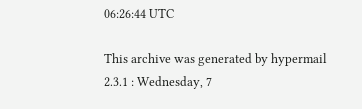06:26:44 UTC

This archive was generated by hypermail 2.3.1 : Wednesday, 7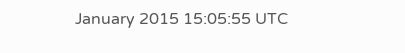January 2015 15:05:55 UTC